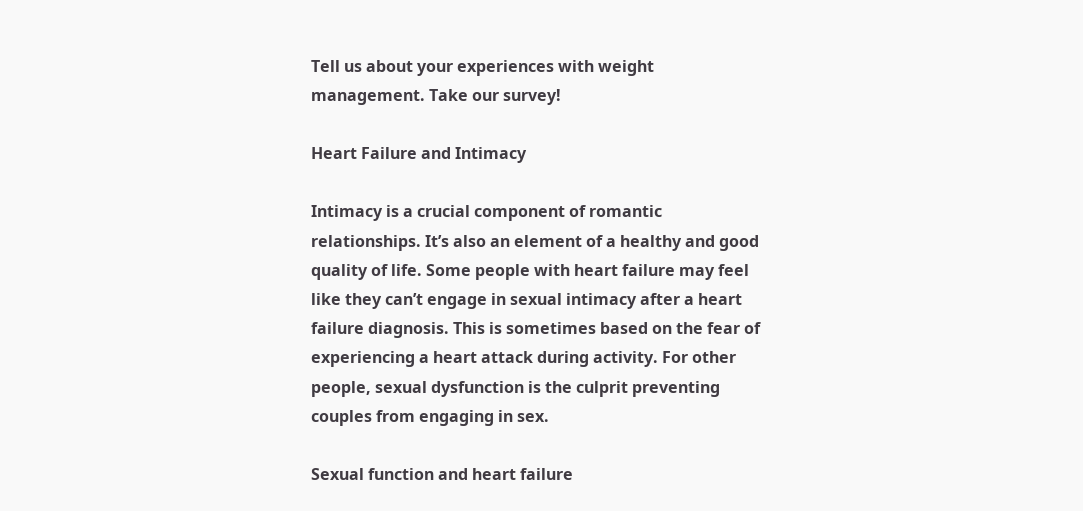Tell us about your experiences with weight management. Take our survey!

Heart Failure and Intimacy

Intimacy is a crucial component of romantic relationships. It’s also an element of a healthy and good quality of life. Some people with heart failure may feel like they can’t engage in sexual intimacy after a heart failure diagnosis. This is sometimes based on the fear of experiencing a heart attack during activity. For other people, sexual dysfunction is the culprit preventing couples from engaging in sex.

Sexual function and heart failure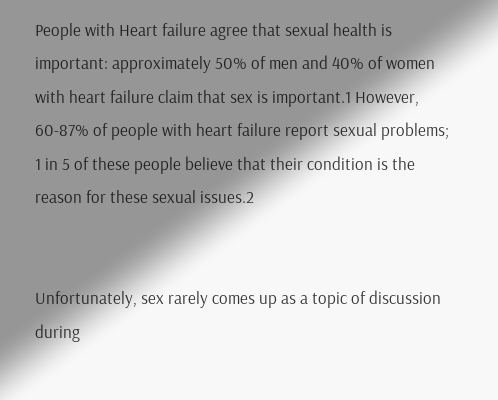People with Heart failure agree that sexual health is important: approximately 50% of men and 40% of women with heart failure claim that sex is important.1 However, 60-87% of people with heart failure report sexual problems; 1 in 5 of these people believe that their condition is the reason for these sexual issues.2


Unfortunately, sex rarely comes up as a topic of discussion during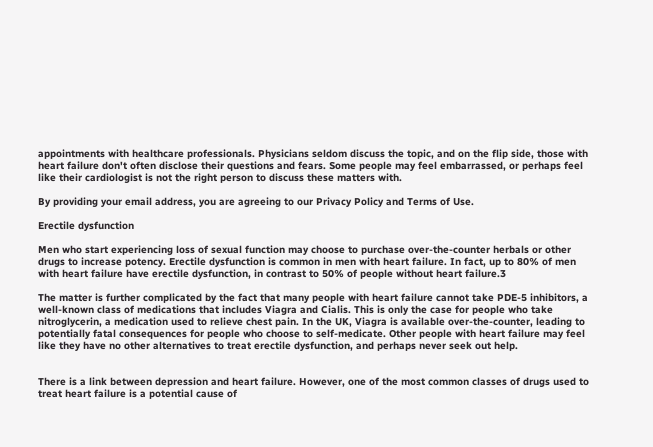appointments with healthcare professionals. Physicians seldom discuss the topic, and on the flip side, those with heart failure don't often disclose their questions and fears. Some people may feel embarrassed, or perhaps feel like their cardiologist is not the right person to discuss these matters with.

By providing your email address, you are agreeing to our Privacy Policy and Terms of Use.

Erectile dysfunction

Men who start experiencing loss of sexual function may choose to purchase over-the-counter herbals or other drugs to increase potency. Erectile dysfunction is common in men with heart failure. In fact, up to 80% of men with heart failure have erectile dysfunction, in contrast to 50% of people without heart failure.3

The matter is further complicated by the fact that many people with heart failure cannot take PDE-5 inhibitors, a well-known class of medications that includes Viagra and Cialis. This is only the case for people who take nitroglycerin, a medication used to relieve chest pain. In the UK, Viagra is available over-the-counter, leading to potentially fatal consequences for people who choose to self-medicate. Other people with heart failure may feel like they have no other alternatives to treat erectile dysfunction, and perhaps never seek out help.


There is a link between depression and heart failure. However, one of the most common classes of drugs used to treat heart failure is a potential cause of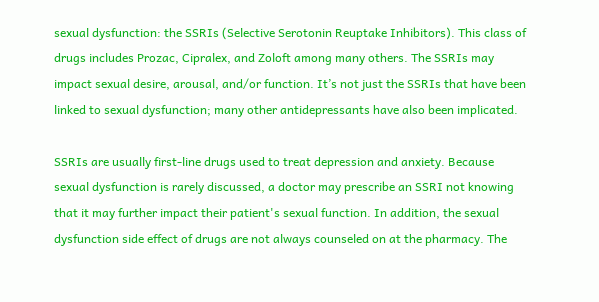sexual dysfunction: the SSRIs (Selective Serotonin Reuptake Inhibitors). This class of drugs includes Prozac, Cipralex, and Zoloft among many others. The SSRIs may impact sexual desire, arousal, and/or function. It’s not just the SSRIs that have been linked to sexual dysfunction; many other antidepressants have also been implicated.

SSRIs are usually first-line drugs used to treat depression and anxiety. Because sexual dysfunction is rarely discussed, a doctor may prescribe an SSRI not knowing that it may further impact their patient's sexual function. In addition, the sexual dysfunction side effect of drugs are not always counseled on at the pharmacy. The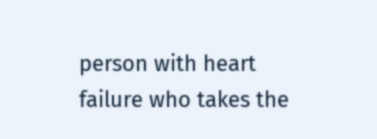person with heart failure who takes the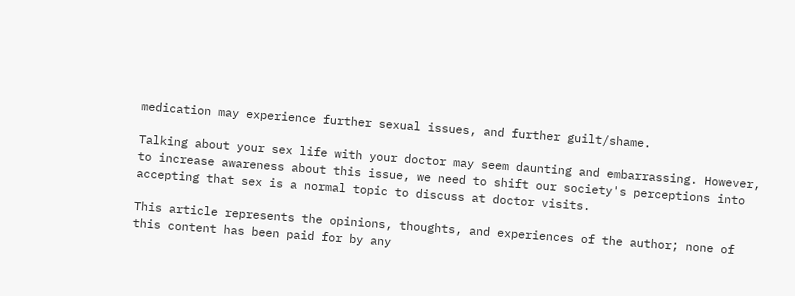medication may experience further sexual issues, and further guilt/shame.

Talking about your sex life with your doctor may seem daunting and embarrassing. However, to increase awareness about this issue, we need to shift our society's perceptions into accepting that sex is a normal topic to discuss at doctor visits.

This article represents the opinions, thoughts, and experiences of the author; none of this content has been paid for by any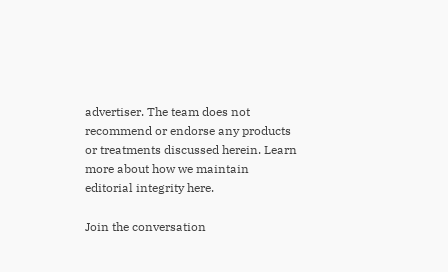advertiser. The team does not recommend or endorse any products or treatments discussed herein. Learn more about how we maintain editorial integrity here.

Join the conversation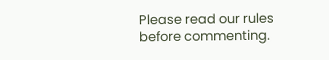Please read our rules before commenting.